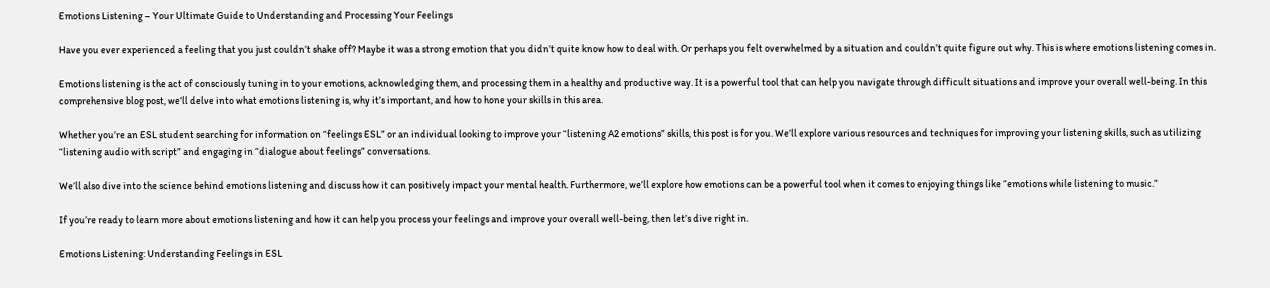Emotions Listening – Your Ultimate Guide to Understanding and Processing Your Feelings

Have you ever experienced a feeling that you just couldn’t shake off? Maybe it was a strong emotion that you didn’t quite know how to deal with. Or perhaps you felt overwhelmed by a situation and couldn’t quite figure out why. This is where emotions listening comes in.

Emotions listening is the act of consciously tuning in to your emotions, acknowledging them, and processing them in a healthy and productive way. It is a powerful tool that can help you navigate through difficult situations and improve your overall well-being. In this comprehensive blog post, we’ll delve into what emotions listening is, why it’s important, and how to hone your skills in this area.

Whether you’re an ESL student searching for information on “feelings ESL” or an individual looking to improve your “listening A2 emotions” skills, this post is for you. We’ll explore various resources and techniques for improving your listening skills, such as utilizing “listening audio with script” and engaging in “dialogue about feelings” conversations.

We’ll also dive into the science behind emotions listening and discuss how it can positively impact your mental health. Furthermore, we’ll explore how emotions can be a powerful tool when it comes to enjoying things like “emotions while listening to music.”

If you’re ready to learn more about emotions listening and how it can help you process your feelings and improve your overall well-being, then let’s dive right in.

Emotions Listening: Understanding Feelings in ESL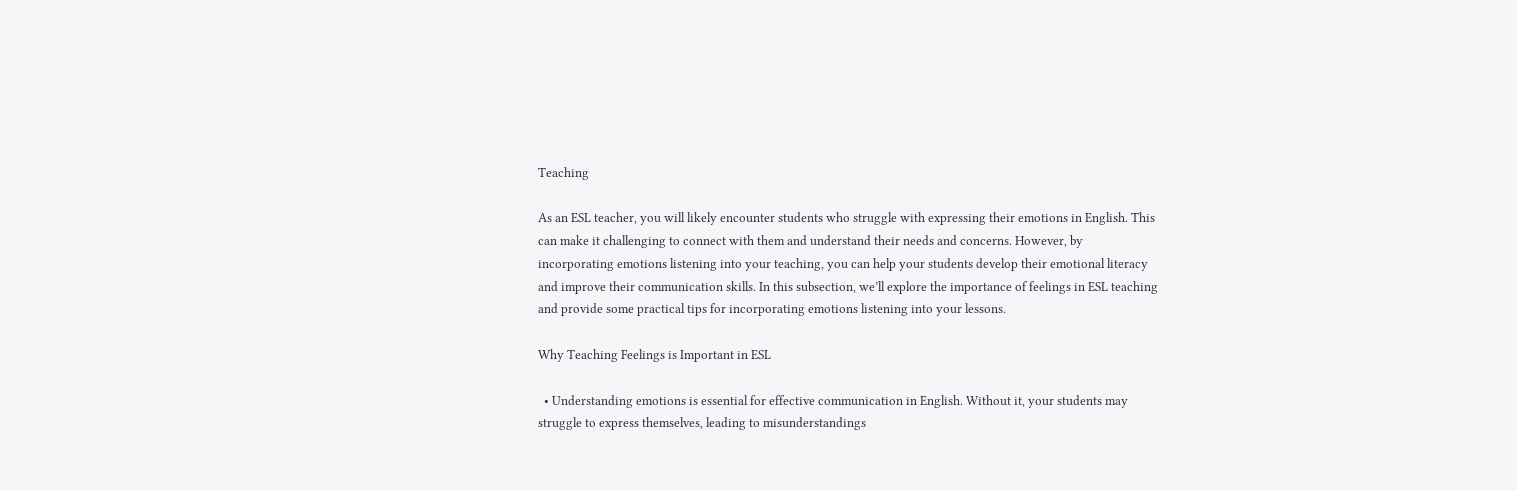Teaching

As an ESL teacher, you will likely encounter students who struggle with expressing their emotions in English. This can make it challenging to connect with them and understand their needs and concerns. However, by incorporating emotions listening into your teaching, you can help your students develop their emotional literacy and improve their communication skills. In this subsection, we’ll explore the importance of feelings in ESL teaching and provide some practical tips for incorporating emotions listening into your lessons.

Why Teaching Feelings is Important in ESL

  • Understanding emotions is essential for effective communication in English. Without it, your students may struggle to express themselves, leading to misunderstandings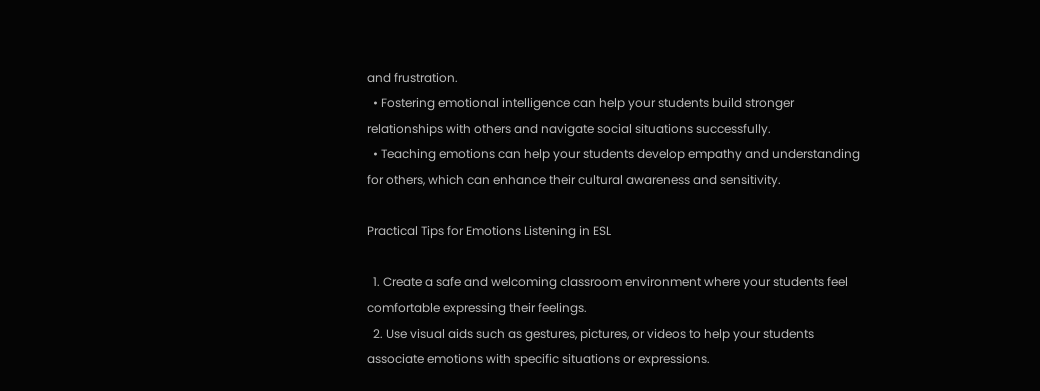and frustration.
  • Fostering emotional intelligence can help your students build stronger relationships with others and navigate social situations successfully.
  • Teaching emotions can help your students develop empathy and understanding for others, which can enhance their cultural awareness and sensitivity.

Practical Tips for Emotions Listening in ESL

  1. Create a safe and welcoming classroom environment where your students feel comfortable expressing their feelings.
  2. Use visual aids such as gestures, pictures, or videos to help your students associate emotions with specific situations or expressions.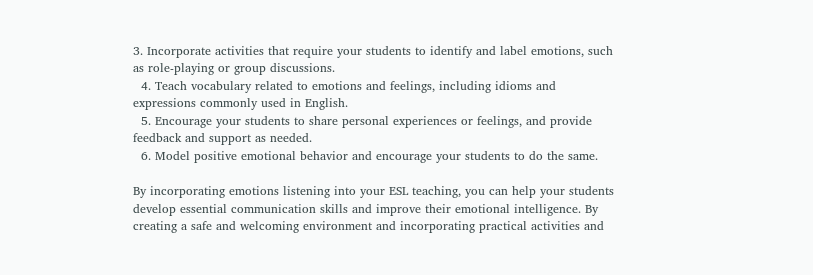3. Incorporate activities that require your students to identify and label emotions, such as role-playing or group discussions.
  4. Teach vocabulary related to emotions and feelings, including idioms and expressions commonly used in English.
  5. Encourage your students to share personal experiences or feelings, and provide feedback and support as needed.
  6. Model positive emotional behavior and encourage your students to do the same.

By incorporating emotions listening into your ESL teaching, you can help your students develop essential communication skills and improve their emotional intelligence. By creating a safe and welcoming environment and incorporating practical activities and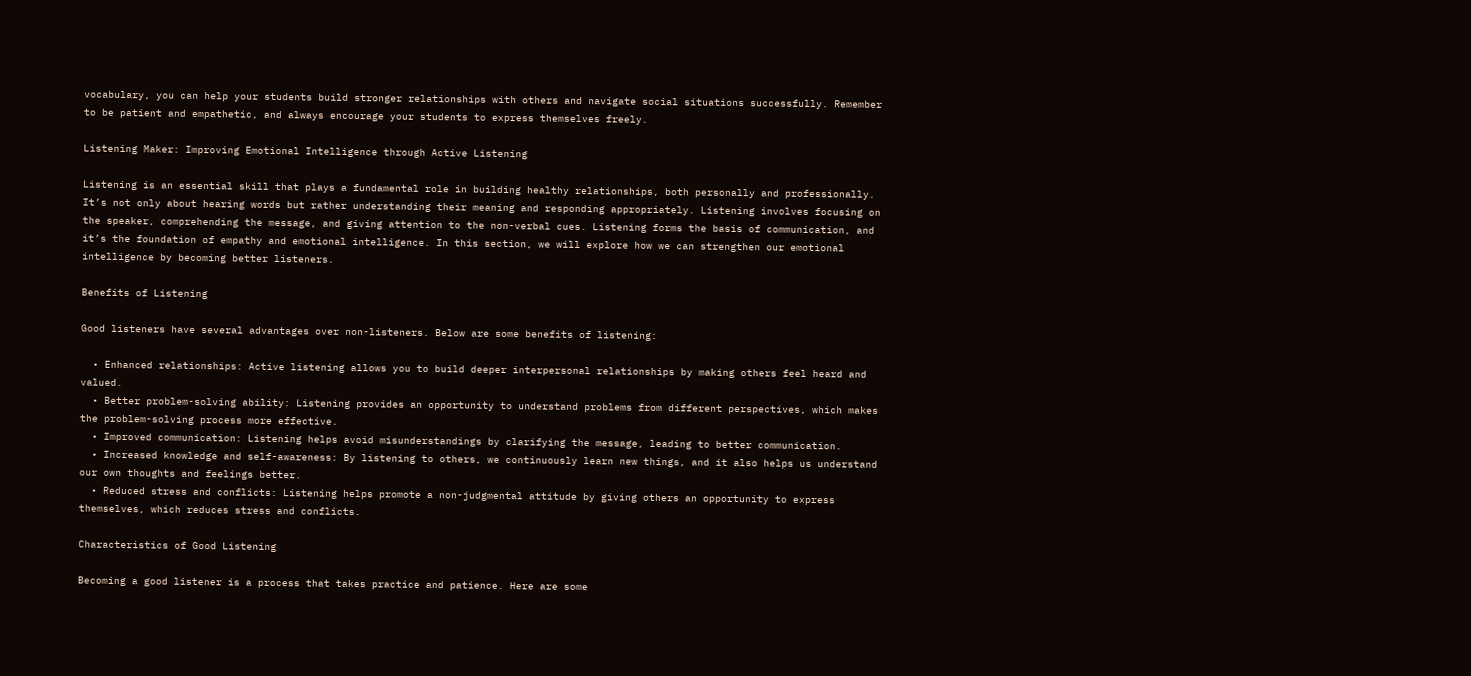vocabulary, you can help your students build stronger relationships with others and navigate social situations successfully. Remember to be patient and empathetic, and always encourage your students to express themselves freely.

Listening Maker: Improving Emotional Intelligence through Active Listening

Listening is an essential skill that plays a fundamental role in building healthy relationships, both personally and professionally. It’s not only about hearing words but rather understanding their meaning and responding appropriately. Listening involves focusing on the speaker, comprehending the message, and giving attention to the non-verbal cues. Listening forms the basis of communication, and it’s the foundation of empathy and emotional intelligence. In this section, we will explore how we can strengthen our emotional intelligence by becoming better listeners.

Benefits of Listening

Good listeners have several advantages over non-listeners. Below are some benefits of listening:

  • Enhanced relationships: Active listening allows you to build deeper interpersonal relationships by making others feel heard and valued.
  • Better problem-solving ability: Listening provides an opportunity to understand problems from different perspectives, which makes the problem-solving process more effective.
  • Improved communication: Listening helps avoid misunderstandings by clarifying the message, leading to better communication.
  • Increased knowledge and self-awareness: By listening to others, we continuously learn new things, and it also helps us understand our own thoughts and feelings better.
  • Reduced stress and conflicts: Listening helps promote a non-judgmental attitude by giving others an opportunity to express themselves, which reduces stress and conflicts.

Characteristics of Good Listening

Becoming a good listener is a process that takes practice and patience. Here are some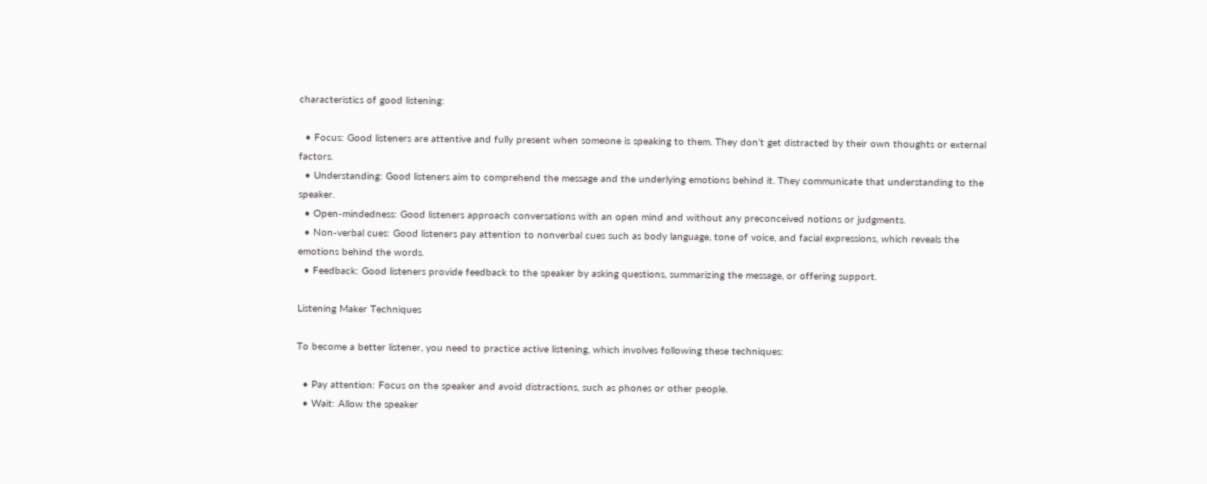characteristics of good listening:

  • Focus: Good listeners are attentive and fully present when someone is speaking to them. They don’t get distracted by their own thoughts or external factors.
  • Understanding: Good listeners aim to comprehend the message and the underlying emotions behind it. They communicate that understanding to the speaker.
  • Open-mindedness: Good listeners approach conversations with an open mind and without any preconceived notions or judgments.
  • Non-verbal cues: Good listeners pay attention to nonverbal cues such as body language, tone of voice, and facial expressions, which reveals the emotions behind the words.
  • Feedback: Good listeners provide feedback to the speaker by asking questions, summarizing the message, or offering support.

Listening Maker Techniques

To become a better listener, you need to practice active listening, which involves following these techniques:

  • Pay attention: Focus on the speaker and avoid distractions, such as phones or other people.
  • Wait: Allow the speaker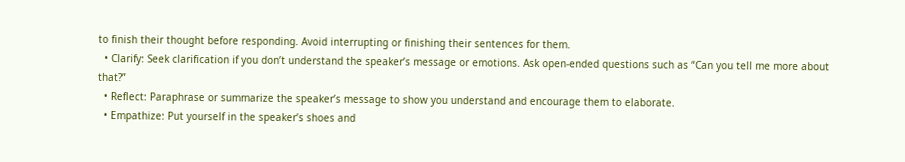to finish their thought before responding. Avoid interrupting or finishing their sentences for them.
  • Clarify: Seek clarification if you don’t understand the speaker’s message or emotions. Ask open-ended questions such as “Can you tell me more about that?”
  • Reflect: Paraphrase or summarize the speaker’s message to show you understand and encourage them to elaborate.
  • Empathize: Put yourself in the speaker’s shoes and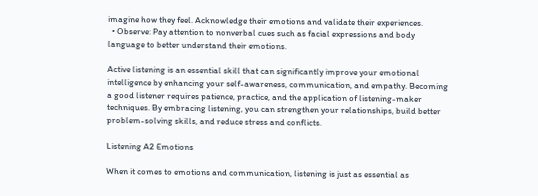imagine how they feel. Acknowledge their emotions and validate their experiences.
  • Observe: Pay attention to nonverbal cues such as facial expressions and body language to better understand their emotions.

Active listening is an essential skill that can significantly improve your emotional intelligence by enhancing your self-awareness, communication, and empathy. Becoming a good listener requires patience, practice, and the application of listening-maker techniques. By embracing listening, you can strengthen your relationships, build better problem-solving skills, and reduce stress and conflicts.

Listening A2 Emotions

When it comes to emotions and communication, listening is just as essential as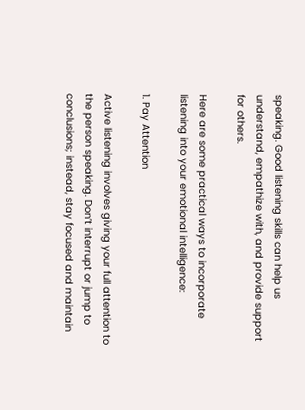speaking. Good listening skills can help us understand, empathize with, and provide support for others.

Here are some practical ways to incorporate listening into your emotional intelligence:

1. Pay Attention

Active listening involves giving your full attention to the person speaking. Don’t interrupt or jump to conclusions; instead, stay focused and maintain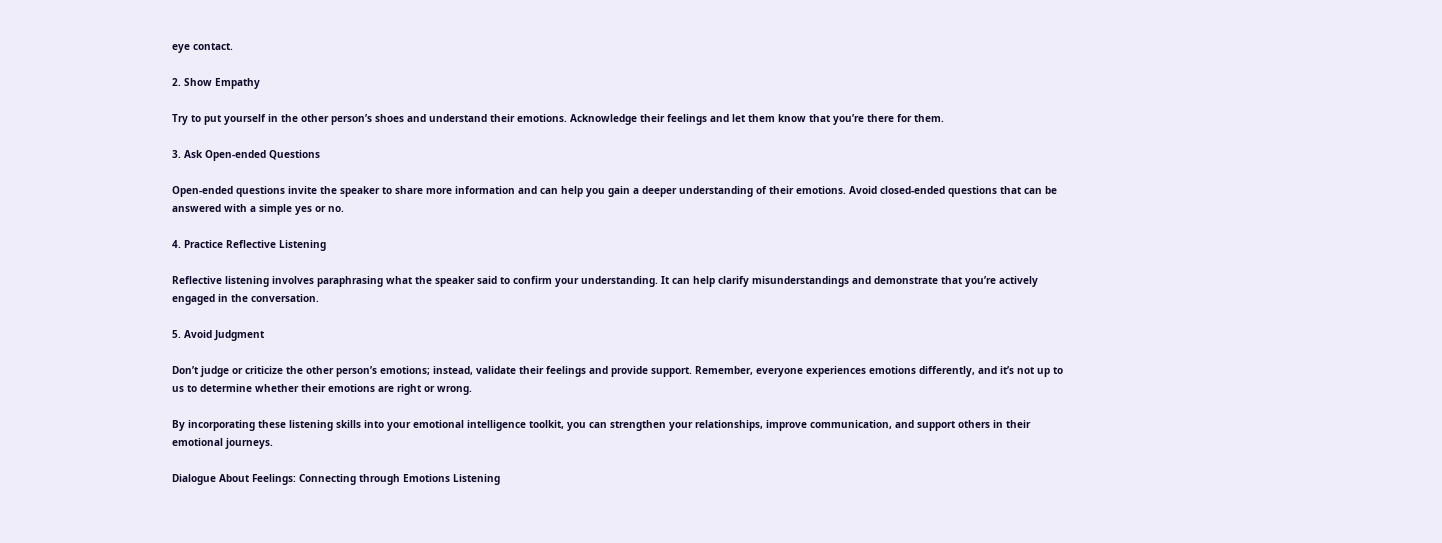eye contact.

2. Show Empathy

Try to put yourself in the other person’s shoes and understand their emotions. Acknowledge their feelings and let them know that you’re there for them.

3. Ask Open-ended Questions

Open-ended questions invite the speaker to share more information and can help you gain a deeper understanding of their emotions. Avoid closed-ended questions that can be answered with a simple yes or no.

4. Practice Reflective Listening

Reflective listening involves paraphrasing what the speaker said to confirm your understanding. It can help clarify misunderstandings and demonstrate that you’re actively engaged in the conversation.

5. Avoid Judgment

Don’t judge or criticize the other person’s emotions; instead, validate their feelings and provide support. Remember, everyone experiences emotions differently, and it’s not up to us to determine whether their emotions are right or wrong.

By incorporating these listening skills into your emotional intelligence toolkit, you can strengthen your relationships, improve communication, and support others in their emotional journeys.

Dialogue About Feelings: Connecting through Emotions Listening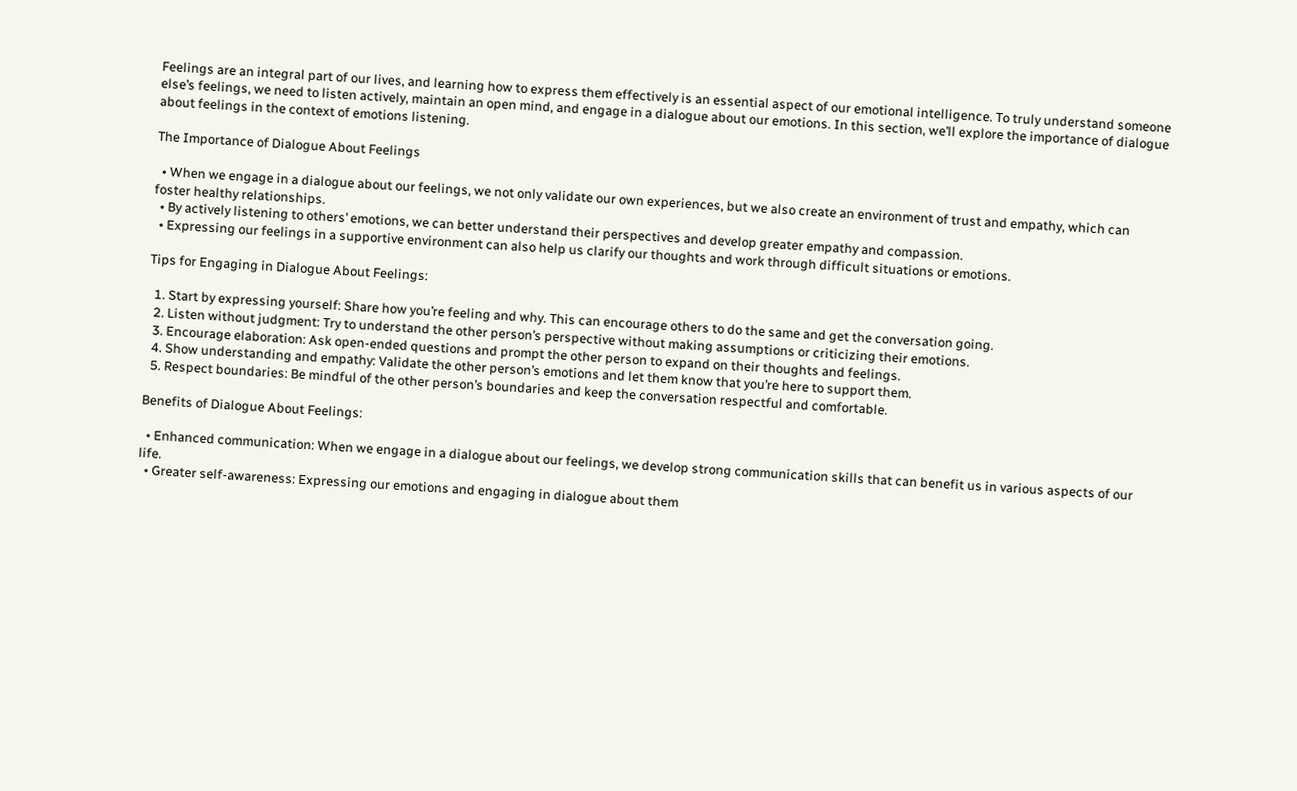Feelings are an integral part of our lives, and learning how to express them effectively is an essential aspect of our emotional intelligence. To truly understand someone else’s feelings, we need to listen actively, maintain an open mind, and engage in a dialogue about our emotions. In this section, we’ll explore the importance of dialogue about feelings in the context of emotions listening.

The Importance of Dialogue About Feelings

  • When we engage in a dialogue about our feelings, we not only validate our own experiences, but we also create an environment of trust and empathy, which can foster healthy relationships.
  • By actively listening to others’ emotions, we can better understand their perspectives and develop greater empathy and compassion.
  • Expressing our feelings in a supportive environment can also help us clarify our thoughts and work through difficult situations or emotions.

Tips for Engaging in Dialogue About Feelings:

  1. Start by expressing yourself: Share how you’re feeling and why. This can encourage others to do the same and get the conversation going.
  2. Listen without judgment: Try to understand the other person’s perspective without making assumptions or criticizing their emotions.
  3. Encourage elaboration: Ask open-ended questions and prompt the other person to expand on their thoughts and feelings.
  4. Show understanding and empathy: Validate the other person’s emotions and let them know that you’re here to support them.
  5. Respect boundaries: Be mindful of the other person’s boundaries and keep the conversation respectful and comfortable.

Benefits of Dialogue About Feelings:

  • Enhanced communication: When we engage in a dialogue about our feelings, we develop strong communication skills that can benefit us in various aspects of our life.
  • Greater self-awareness: Expressing our emotions and engaging in dialogue about them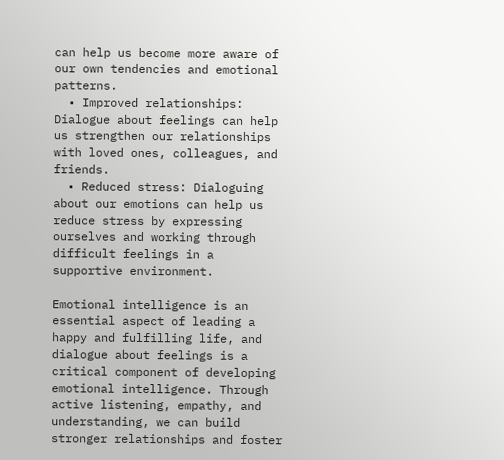can help us become more aware of our own tendencies and emotional patterns.
  • Improved relationships: Dialogue about feelings can help us strengthen our relationships with loved ones, colleagues, and friends.
  • Reduced stress: Dialoguing about our emotions can help us reduce stress by expressing ourselves and working through difficult feelings in a supportive environment.

Emotional intelligence is an essential aspect of leading a happy and fulfilling life, and dialogue about feelings is a critical component of developing emotional intelligence. Through active listening, empathy, and understanding, we can build stronger relationships and foster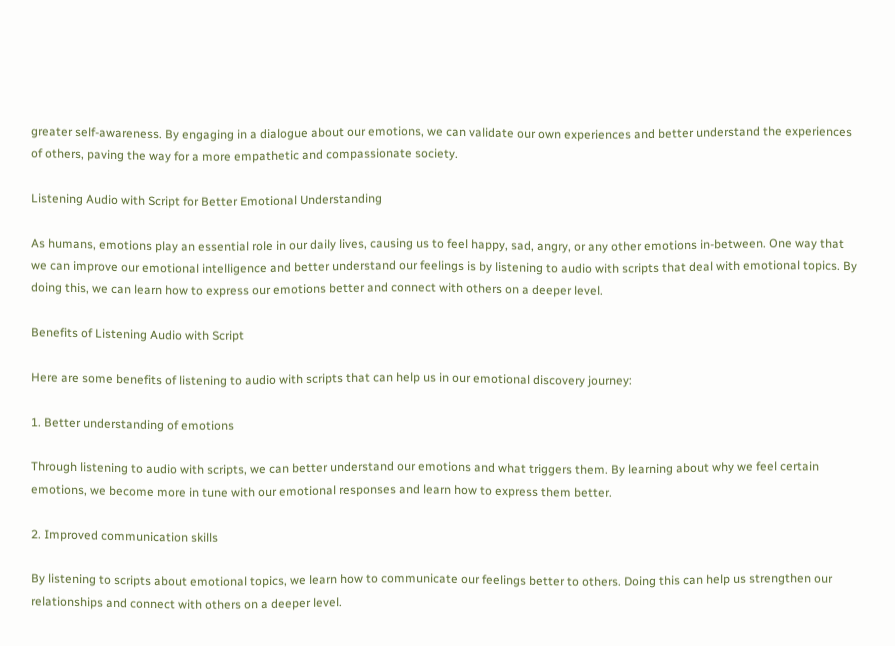greater self-awareness. By engaging in a dialogue about our emotions, we can validate our own experiences and better understand the experiences of others, paving the way for a more empathetic and compassionate society.

Listening Audio with Script for Better Emotional Understanding

As humans, emotions play an essential role in our daily lives, causing us to feel happy, sad, angry, or any other emotions in-between. One way that we can improve our emotional intelligence and better understand our feelings is by listening to audio with scripts that deal with emotional topics. By doing this, we can learn how to express our emotions better and connect with others on a deeper level.

Benefits of Listening Audio with Script

Here are some benefits of listening to audio with scripts that can help us in our emotional discovery journey:

1. Better understanding of emotions

Through listening to audio with scripts, we can better understand our emotions and what triggers them. By learning about why we feel certain emotions, we become more in tune with our emotional responses and learn how to express them better.

2. Improved communication skills

By listening to scripts about emotional topics, we learn how to communicate our feelings better to others. Doing this can help us strengthen our relationships and connect with others on a deeper level.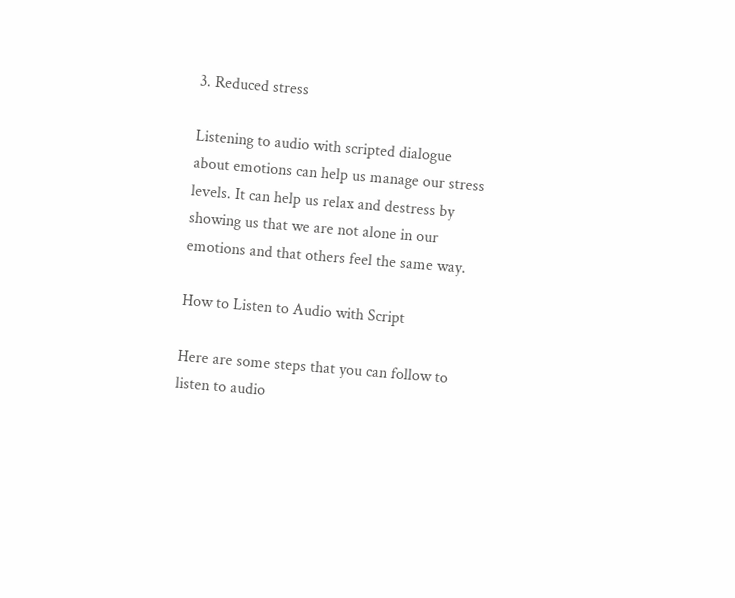3. Reduced stress

Listening to audio with scripted dialogue about emotions can help us manage our stress levels. It can help us relax and destress by showing us that we are not alone in our emotions and that others feel the same way.

How to Listen to Audio with Script

Here are some steps that you can follow to listen to audio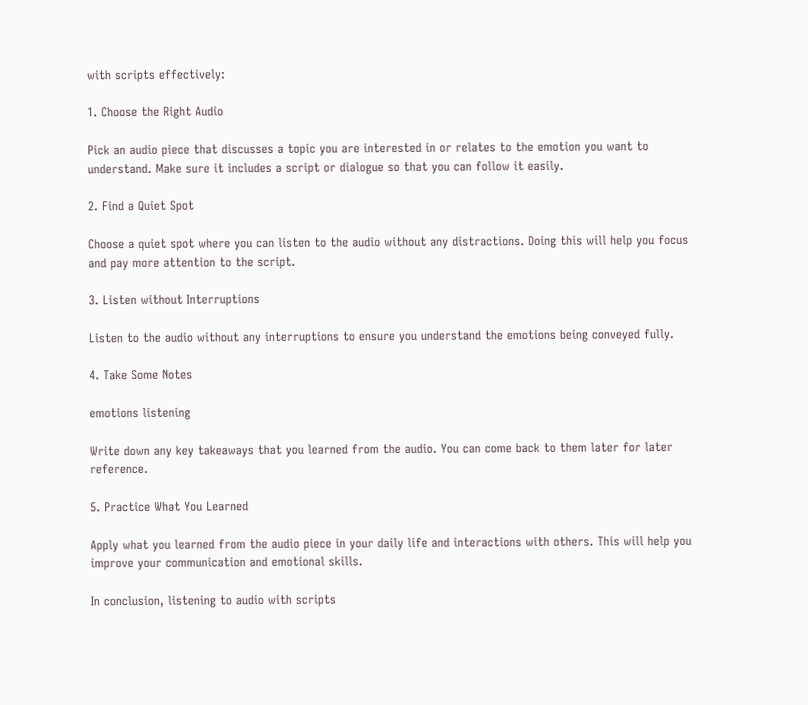with scripts effectively:

1. Choose the Right Audio

Pick an audio piece that discusses a topic you are interested in or relates to the emotion you want to understand. Make sure it includes a script or dialogue so that you can follow it easily.

2. Find a Quiet Spot

Choose a quiet spot where you can listen to the audio without any distractions. Doing this will help you focus and pay more attention to the script.

3. Listen without Interruptions

Listen to the audio without any interruptions to ensure you understand the emotions being conveyed fully.

4. Take Some Notes

emotions listening

Write down any key takeaways that you learned from the audio. You can come back to them later for later reference.

5. Practice What You Learned

Apply what you learned from the audio piece in your daily life and interactions with others. This will help you improve your communication and emotional skills.

In conclusion, listening to audio with scripts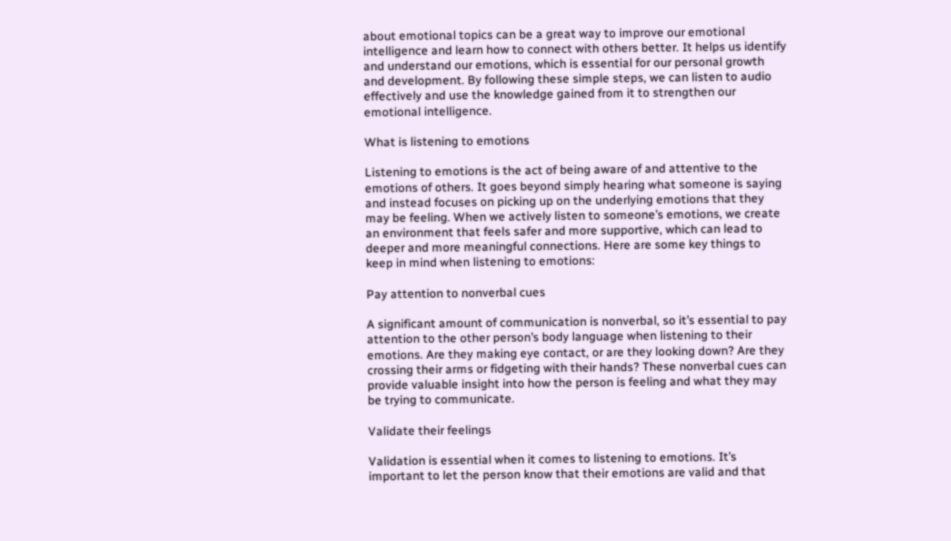about emotional topics can be a great way to improve our emotional intelligence and learn how to connect with others better. It helps us identify and understand our emotions, which is essential for our personal growth and development. By following these simple steps, we can listen to audio effectively and use the knowledge gained from it to strengthen our emotional intelligence.

What is listening to emotions

Listening to emotions is the act of being aware of and attentive to the emotions of others. It goes beyond simply hearing what someone is saying and instead focuses on picking up on the underlying emotions that they may be feeling. When we actively listen to someone’s emotions, we create an environment that feels safer and more supportive, which can lead to deeper and more meaningful connections. Here are some key things to keep in mind when listening to emotions:

Pay attention to nonverbal cues

A significant amount of communication is nonverbal, so it’s essential to pay attention to the other person’s body language when listening to their emotions. Are they making eye contact, or are they looking down? Are they crossing their arms or fidgeting with their hands? These nonverbal cues can provide valuable insight into how the person is feeling and what they may be trying to communicate.

Validate their feelings

Validation is essential when it comes to listening to emotions. It’s important to let the person know that their emotions are valid and that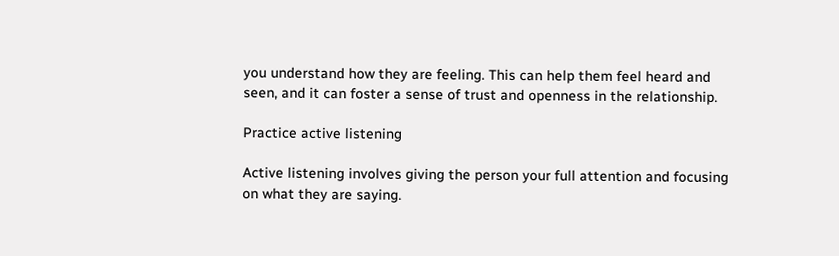you understand how they are feeling. This can help them feel heard and seen, and it can foster a sense of trust and openness in the relationship.

Practice active listening

Active listening involves giving the person your full attention and focusing on what they are saying.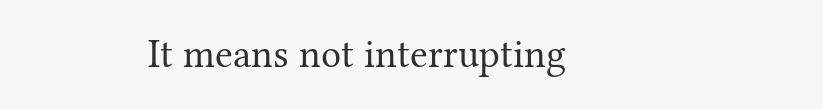It means not interrupting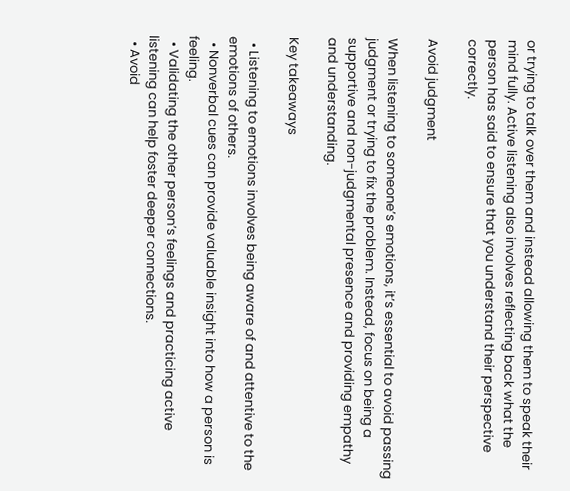or trying to talk over them and instead allowing them to speak their mind fully. Active listening also involves reflecting back what the person has said to ensure that you understand their perspective correctly.

Avoid judgment

When listening to someone’s emotions, it’s essential to avoid passing judgment or trying to fix the problem. Instead, focus on being a supportive and non-judgmental presence and providing empathy and understanding.

Key takeaways

  • Listening to emotions involves being aware of and attentive to the emotions of others.
  • Nonverbal cues can provide valuable insight into how a person is feeling.
  • Validating the other person’s feelings and practicing active listening can help foster deeper connections.
  • Avoid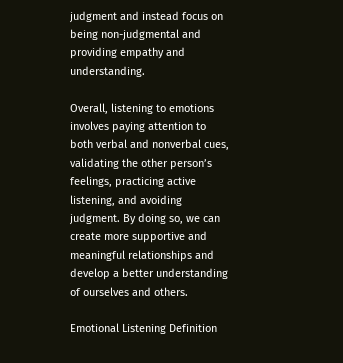judgment and instead focus on being non-judgmental and providing empathy and understanding.

Overall, listening to emotions involves paying attention to both verbal and nonverbal cues, validating the other person’s feelings, practicing active listening, and avoiding judgment. By doing so, we can create more supportive and meaningful relationships and develop a better understanding of ourselves and others.

Emotional Listening Definition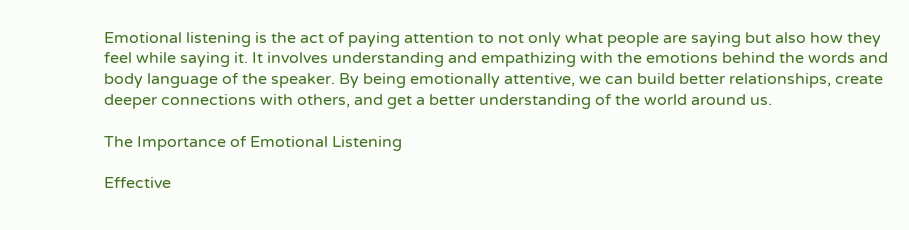Emotional listening is the act of paying attention to not only what people are saying but also how they feel while saying it. It involves understanding and empathizing with the emotions behind the words and body language of the speaker. By being emotionally attentive, we can build better relationships, create deeper connections with others, and get a better understanding of the world around us.

The Importance of Emotional Listening

Effective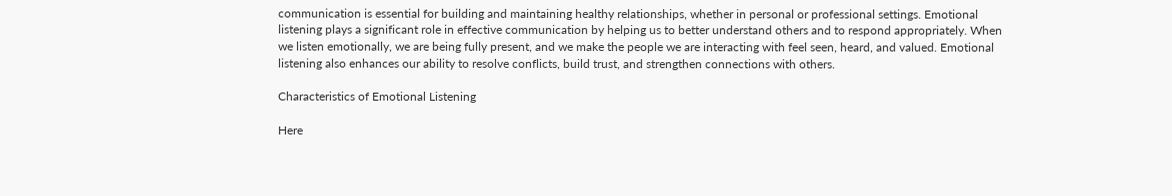communication is essential for building and maintaining healthy relationships, whether in personal or professional settings. Emotional listening plays a significant role in effective communication by helping us to better understand others and to respond appropriately. When we listen emotionally, we are being fully present, and we make the people we are interacting with feel seen, heard, and valued. Emotional listening also enhances our ability to resolve conflicts, build trust, and strengthen connections with others.

Characteristics of Emotional Listening

Here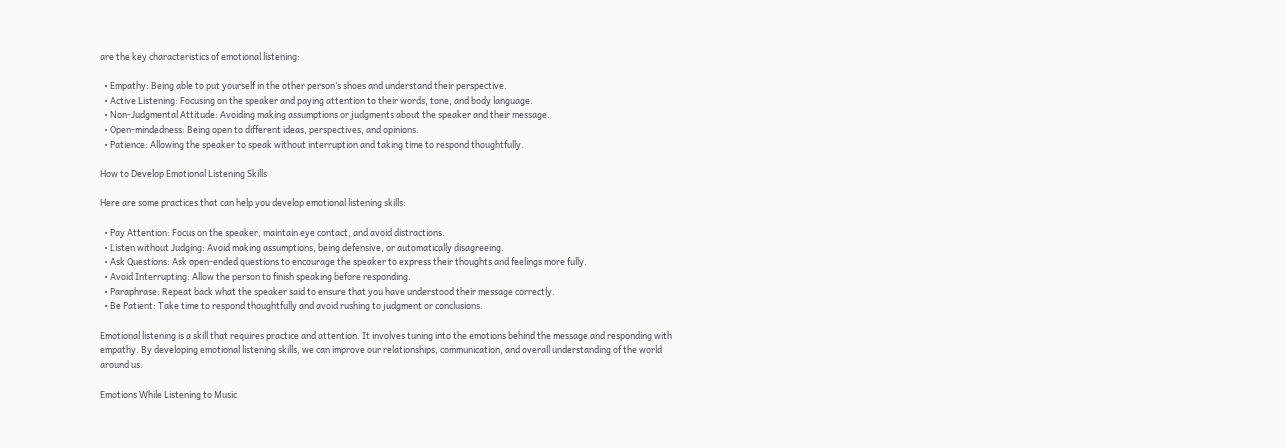are the key characteristics of emotional listening:

  • Empathy: Being able to put yourself in the other person’s shoes and understand their perspective.
  • Active Listening: Focusing on the speaker and paying attention to their words, tone, and body language.
  • Non-Judgmental Attitude: Avoiding making assumptions or judgments about the speaker and their message.
  • Open-mindedness: Being open to different ideas, perspectives, and opinions.
  • Patience: Allowing the speaker to speak without interruption and taking time to respond thoughtfully.

How to Develop Emotional Listening Skills

Here are some practices that can help you develop emotional listening skills:

  • Pay Attention: Focus on the speaker, maintain eye contact, and avoid distractions.
  • Listen without Judging: Avoid making assumptions, being defensive, or automatically disagreeing.
  • Ask Questions: Ask open-ended questions to encourage the speaker to express their thoughts and feelings more fully.
  • Avoid Interrupting: Allow the person to finish speaking before responding.
  • Paraphrase: Repeat back what the speaker said to ensure that you have understood their message correctly.
  • Be Patient: Take time to respond thoughtfully and avoid rushing to judgment or conclusions.

Emotional listening is a skill that requires practice and attention. It involves tuning into the emotions behind the message and responding with empathy. By developing emotional listening skills, we can improve our relationships, communication, and overall understanding of the world around us.

Emotions While Listening to Music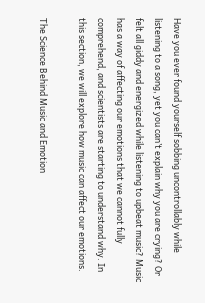Have you ever found yourself sobbing uncontrollably while listening to a song, yet you can’t explain why you are crying? Or felt all giddy and energized while listening to upbeat music? Music has a way of affecting our emotions that we cannot fully comprehend, and scientists are starting to understand why. In this section, we will explore how music can affect our emotions.

The Science Behind Music and Emotion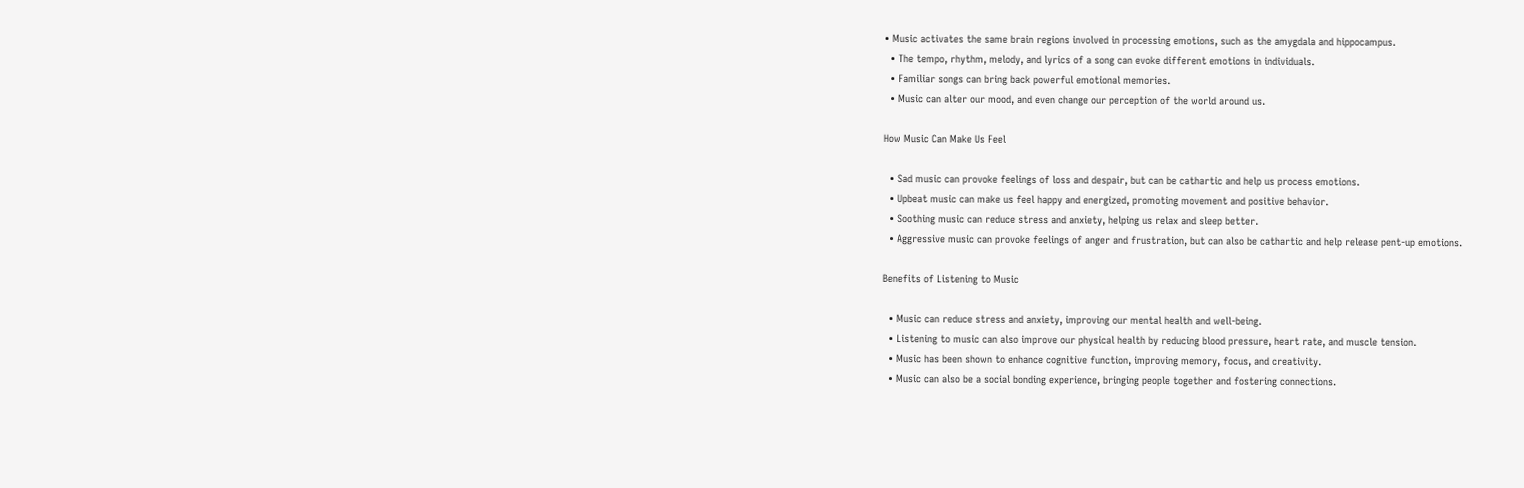• Music activates the same brain regions involved in processing emotions, such as the amygdala and hippocampus.
  • The tempo, rhythm, melody, and lyrics of a song can evoke different emotions in individuals.
  • Familiar songs can bring back powerful emotional memories.
  • Music can alter our mood, and even change our perception of the world around us.

How Music Can Make Us Feel

  • Sad music can provoke feelings of loss and despair, but can be cathartic and help us process emotions.
  • Upbeat music can make us feel happy and energized, promoting movement and positive behavior.
  • Soothing music can reduce stress and anxiety, helping us relax and sleep better.
  • Aggressive music can provoke feelings of anger and frustration, but can also be cathartic and help release pent-up emotions.

Benefits of Listening to Music

  • Music can reduce stress and anxiety, improving our mental health and well-being.
  • Listening to music can also improve our physical health by reducing blood pressure, heart rate, and muscle tension.
  • Music has been shown to enhance cognitive function, improving memory, focus, and creativity.
  • Music can also be a social bonding experience, bringing people together and fostering connections.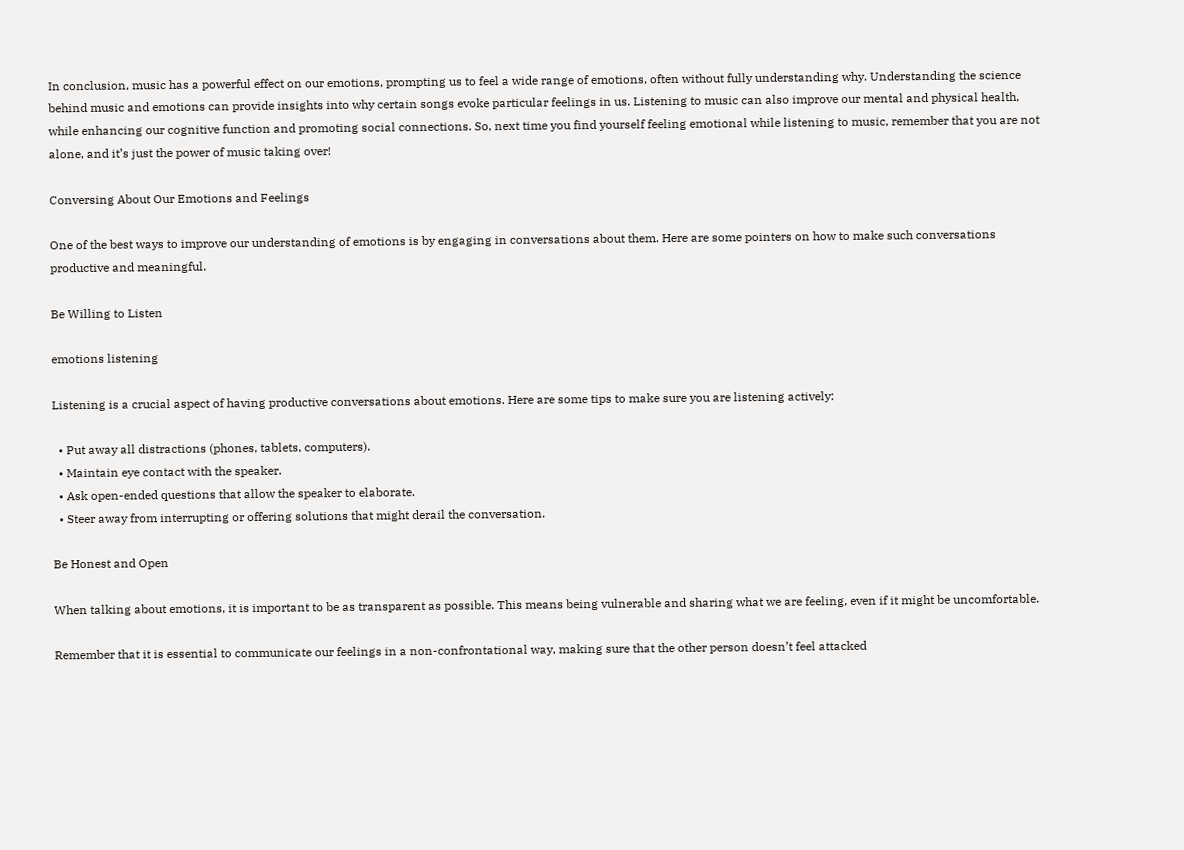In conclusion, music has a powerful effect on our emotions, prompting us to feel a wide range of emotions, often without fully understanding why. Understanding the science behind music and emotions can provide insights into why certain songs evoke particular feelings in us. Listening to music can also improve our mental and physical health, while enhancing our cognitive function and promoting social connections. So, next time you find yourself feeling emotional while listening to music, remember that you are not alone, and it’s just the power of music taking over!

Conversing About Our Emotions and Feelings

One of the best ways to improve our understanding of emotions is by engaging in conversations about them. Here are some pointers on how to make such conversations productive and meaningful.

Be Willing to Listen

emotions listening

Listening is a crucial aspect of having productive conversations about emotions. Here are some tips to make sure you are listening actively:

  • Put away all distractions (phones, tablets, computers).
  • Maintain eye contact with the speaker.
  • Ask open-ended questions that allow the speaker to elaborate.
  • Steer away from interrupting or offering solutions that might derail the conversation.

Be Honest and Open

When talking about emotions, it is important to be as transparent as possible. This means being vulnerable and sharing what we are feeling, even if it might be uncomfortable.

Remember that it is essential to communicate our feelings in a non-confrontational way, making sure that the other person doesn’t feel attacked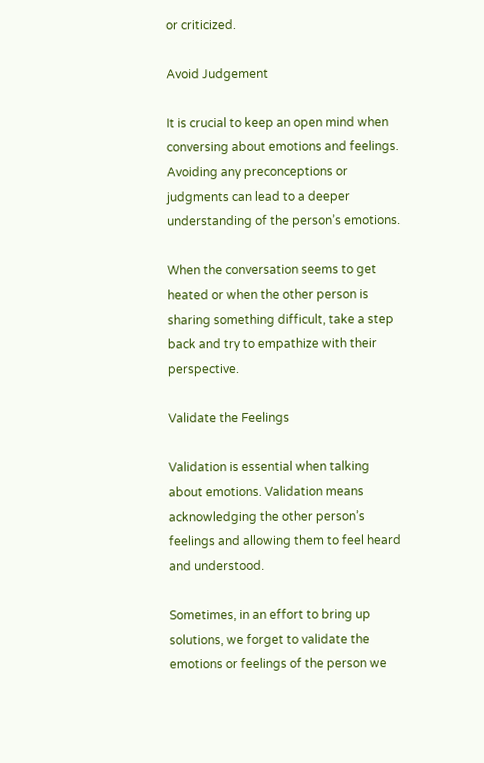or criticized.

Avoid Judgement

It is crucial to keep an open mind when conversing about emotions and feelings. Avoiding any preconceptions or judgments can lead to a deeper understanding of the person’s emotions.

When the conversation seems to get heated or when the other person is sharing something difficult, take a step back and try to empathize with their perspective.

Validate the Feelings

Validation is essential when talking about emotions. Validation means acknowledging the other person’s feelings and allowing them to feel heard and understood.

Sometimes, in an effort to bring up solutions, we forget to validate the emotions or feelings of the person we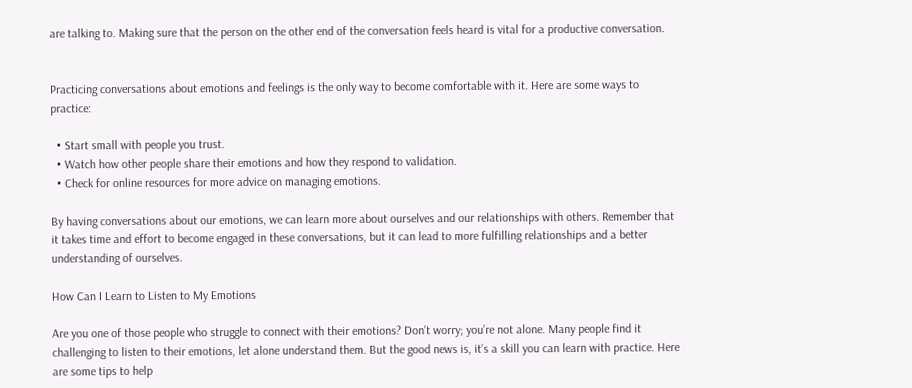are talking to. Making sure that the person on the other end of the conversation feels heard is vital for a productive conversation.


Practicing conversations about emotions and feelings is the only way to become comfortable with it. Here are some ways to practice:

  • Start small with people you trust.
  • Watch how other people share their emotions and how they respond to validation.
  • Check for online resources for more advice on managing emotions.

By having conversations about our emotions, we can learn more about ourselves and our relationships with others. Remember that it takes time and effort to become engaged in these conversations, but it can lead to more fulfilling relationships and a better understanding of ourselves.

How Can I Learn to Listen to My Emotions

Are you one of those people who struggle to connect with their emotions? Don’t worry; you’re not alone. Many people find it challenging to listen to their emotions, let alone understand them. But the good news is, it’s a skill you can learn with practice. Here are some tips to help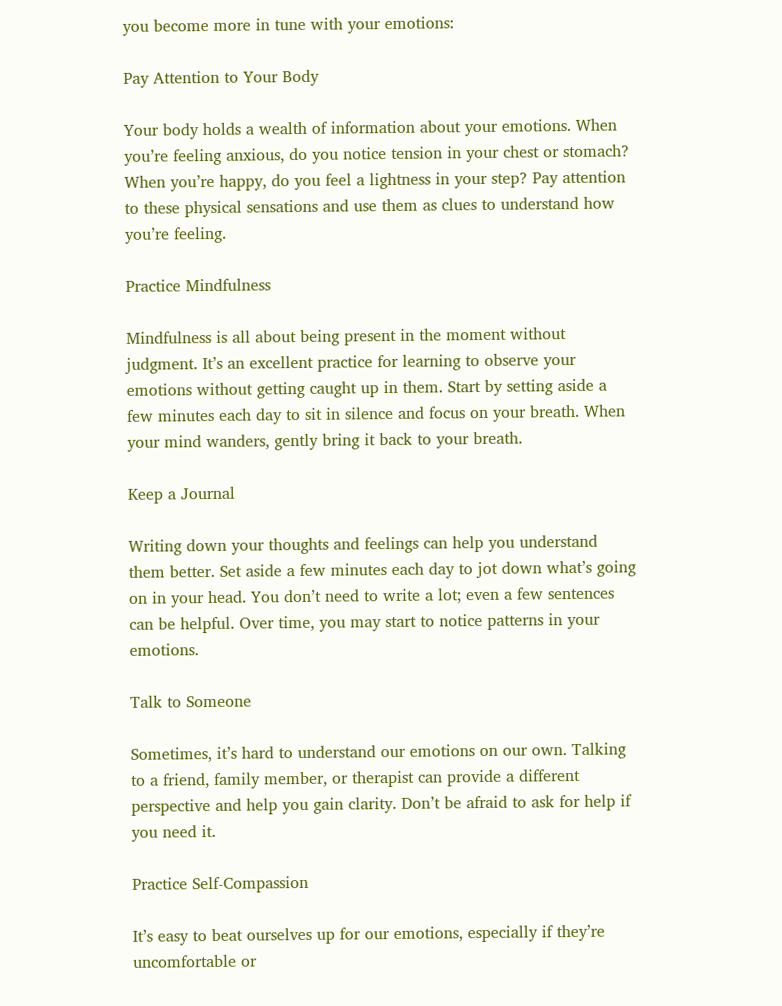you become more in tune with your emotions:

Pay Attention to Your Body

Your body holds a wealth of information about your emotions. When you’re feeling anxious, do you notice tension in your chest or stomach? When you’re happy, do you feel a lightness in your step? Pay attention to these physical sensations and use them as clues to understand how you’re feeling.

Practice Mindfulness

Mindfulness is all about being present in the moment without judgment. It’s an excellent practice for learning to observe your emotions without getting caught up in them. Start by setting aside a few minutes each day to sit in silence and focus on your breath. When your mind wanders, gently bring it back to your breath.

Keep a Journal

Writing down your thoughts and feelings can help you understand them better. Set aside a few minutes each day to jot down what’s going on in your head. You don’t need to write a lot; even a few sentences can be helpful. Over time, you may start to notice patterns in your emotions.

Talk to Someone

Sometimes, it’s hard to understand our emotions on our own. Talking to a friend, family member, or therapist can provide a different perspective and help you gain clarity. Don’t be afraid to ask for help if you need it.

Practice Self-Compassion

It’s easy to beat ourselves up for our emotions, especially if they’re uncomfortable or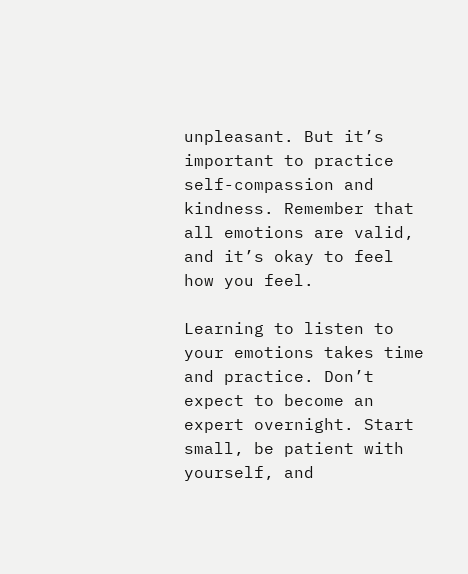unpleasant. But it’s important to practice self-compassion and kindness. Remember that all emotions are valid, and it’s okay to feel how you feel.

Learning to listen to your emotions takes time and practice. Don’t expect to become an expert overnight. Start small, be patient with yourself, and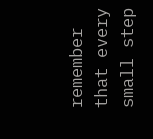remember that every small step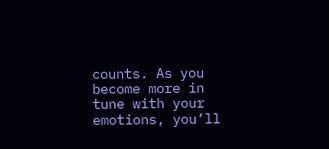counts. As you become more in tune with your emotions, you’ll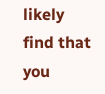likely find that you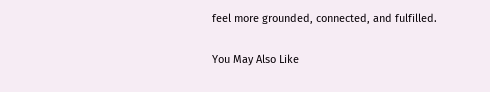feel more grounded, connected, and fulfilled.

You May Also Like